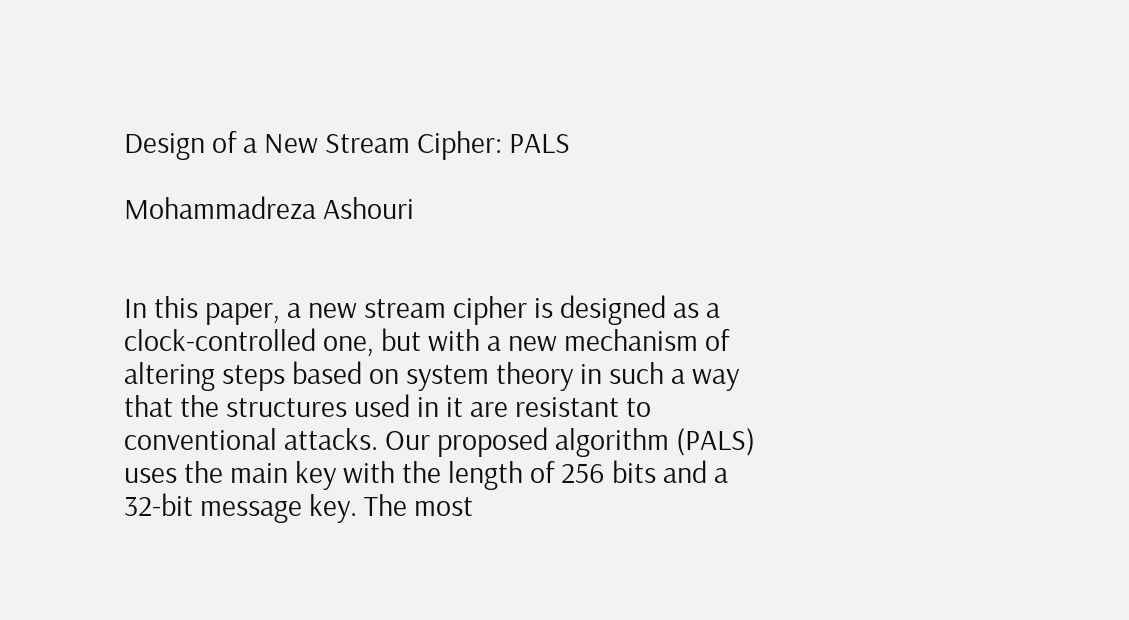Design of a New Stream Cipher: PALS

Mohammadreza Ashouri


In this paper, a new stream cipher is designed as a clock-controlled one, but with a new mechanism of altering steps based on system theory in such a way that the structures used in it are resistant to conventional attacks. Our proposed algorithm (PALS) uses the main key with the length of 256 bits and a 32-bit message key. The most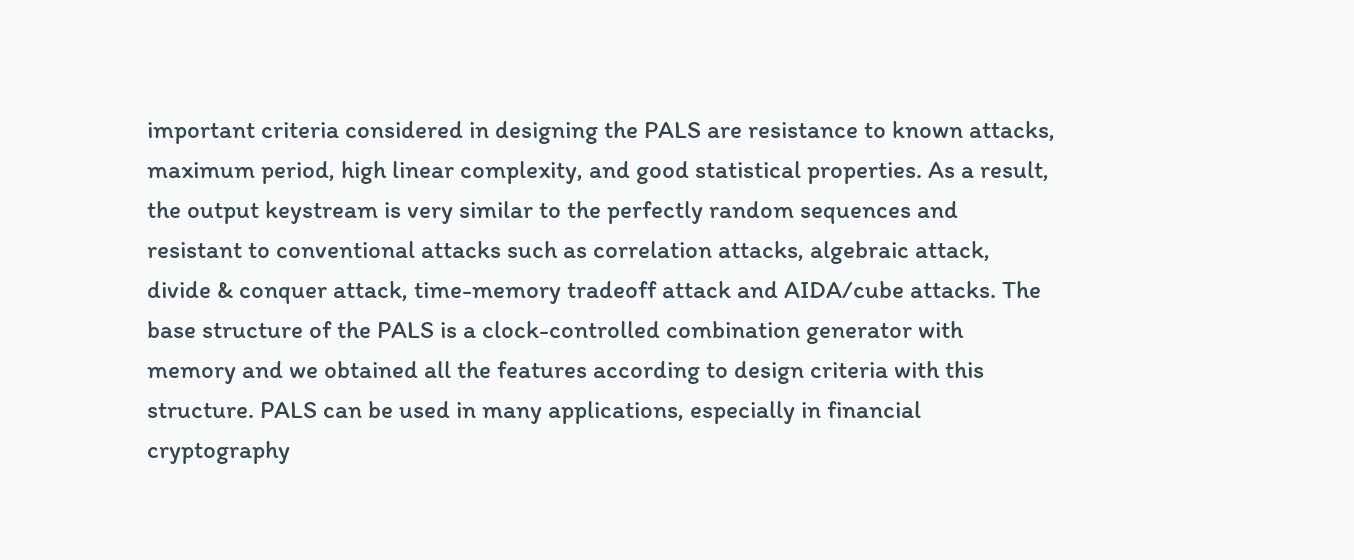important criteria considered in designing the PALS are resistance to known attacks, maximum period, high linear complexity, and good statistical properties. As a result, the output keystream is very similar to the perfectly random sequences and resistant to conventional attacks such as correlation attacks, algebraic attack, divide & conquer attack, time-memory tradeoff attack and AIDA/cube attacks. The base structure of the PALS is a clock-controlled combination generator with memory and we obtained all the features according to design criteria with this structure. PALS can be used in many applications, especially in financial cryptography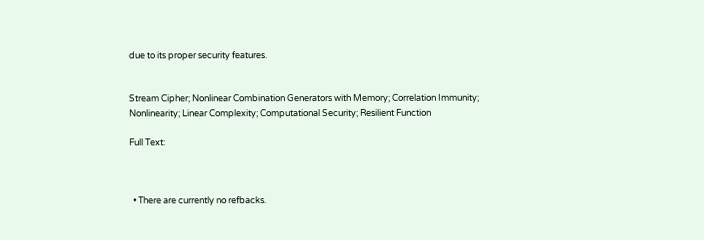due to its proper security features.


Stream Cipher; Nonlinear Combination Generators with Memory; Correlation Immunity; Nonlinearity; Linear Complexity; Computational Security; Resilient Function

Full Text:



  • There are currently no refbacks.